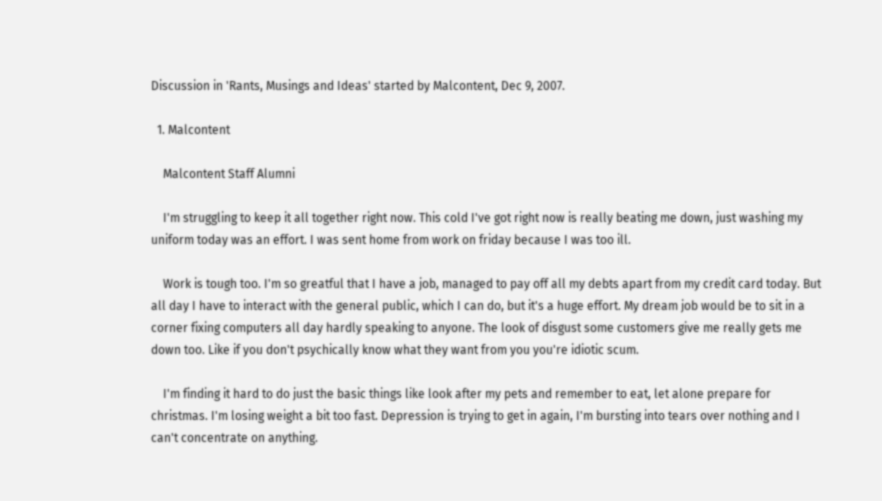Discussion in 'Rants, Musings and Ideas' started by Malcontent, Dec 9, 2007.

  1. Malcontent

    Malcontent Staff Alumni

    I'm struggling to keep it all together right now. This cold I've got right now is really beating me down, just washing my uniform today was an effort. I was sent home from work on friday because I was too ill.

    Work is tough too. I'm so greatful that I have a job, managed to pay off all my debts apart from my credit card today. But all day I have to interact with the general public, which I can do, but it's a huge effort. My dream job would be to sit in a corner fixing computers all day hardly speaking to anyone. The look of disgust some customers give me really gets me down too. Like if you don't psychically know what they want from you you're idiotic scum.

    I'm finding it hard to do just the basic things like look after my pets and remember to eat, let alone prepare for christmas. I'm losing weight a bit too fast. Depression is trying to get in again, I'm bursting into tears over nothing and I can't concentrate on anything.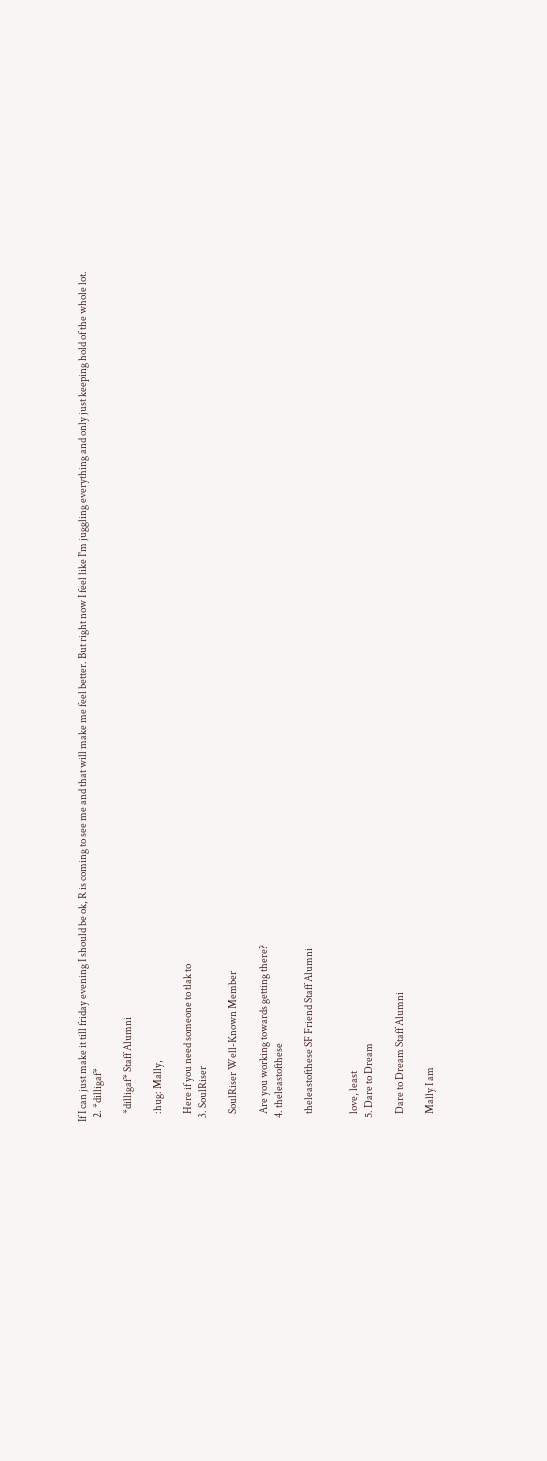If I can just make it till friday evening I should be ok, R is coming to see me and that will make me feel better. But right now I feel like I'm juggling everything and only just keeping hold of the whole lot.
  2. *dilligaf*

    *dilligaf* Staff Alumni

    :hug: Mally,

    Here if you need someone to tlak to
  3. SoulRiser

    SoulRiser Well-Known Member

    Are you working towards getting there?
  4. theleastofthese

    theleastofthese SF Friend Staff Alumni


    love, least
  5. Dare to Dream

    Dare to Dream Staff Alumni

    Mally I am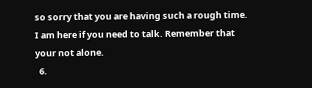so sorry that you are having such a rough time. I am here if you need to talk. Remember that your not alone.
  6.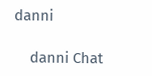danni

    danni Chat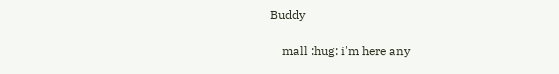Buddy

    mall :hug: i'm here any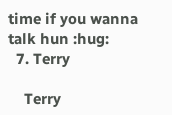time if you wanna talk hun :hug:
  7. Terry

    Terry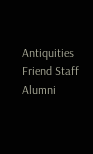Antiquities Friend Staff Alumni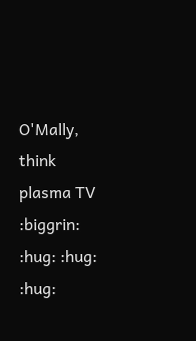O'Mally, think plasma TV :biggrin: :hug: :hug: :hug: